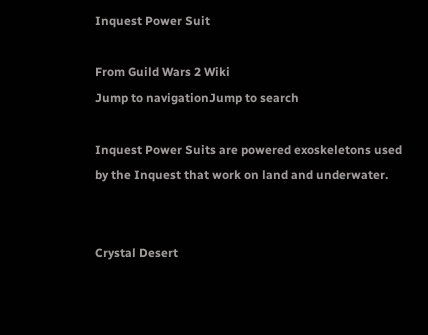Inquest Power Suit

From Guild Wars 2 Wiki
Jump to navigationJump to search

Inquest Power Suits are powered exoskeletons used by the Inquest that work on land and underwater.


Crystal Desert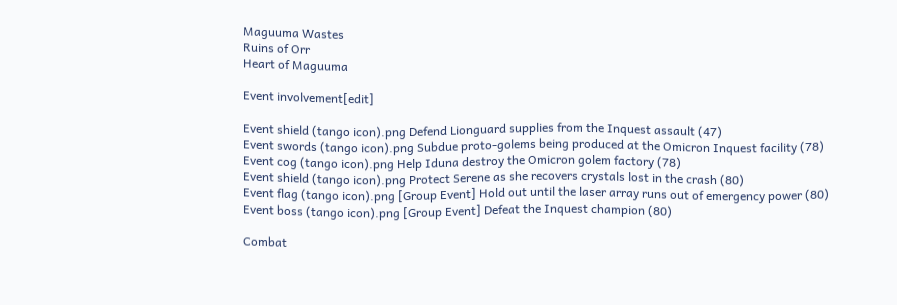Maguuma Wastes
Ruins of Orr
Heart of Maguuma

Event involvement[edit]

Event shield (tango icon).png Defend Lionguard supplies from the Inquest assault (47)
Event swords (tango icon).png Subdue proto-golems being produced at the Omicron Inquest facility (78)
Event cog (tango icon).png Help Iduna destroy the Omicron golem factory (78)
Event shield (tango icon).png Protect Serene as she recovers crystals lost in the crash (80)
Event flag (tango icon).png [Group Event] Hold out until the laser array runs out of emergency power (80)
Event boss (tango icon).png [Group Event] Defeat the Inquest champion (80)

Combat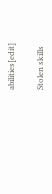abilities[edit]

Stolen skills